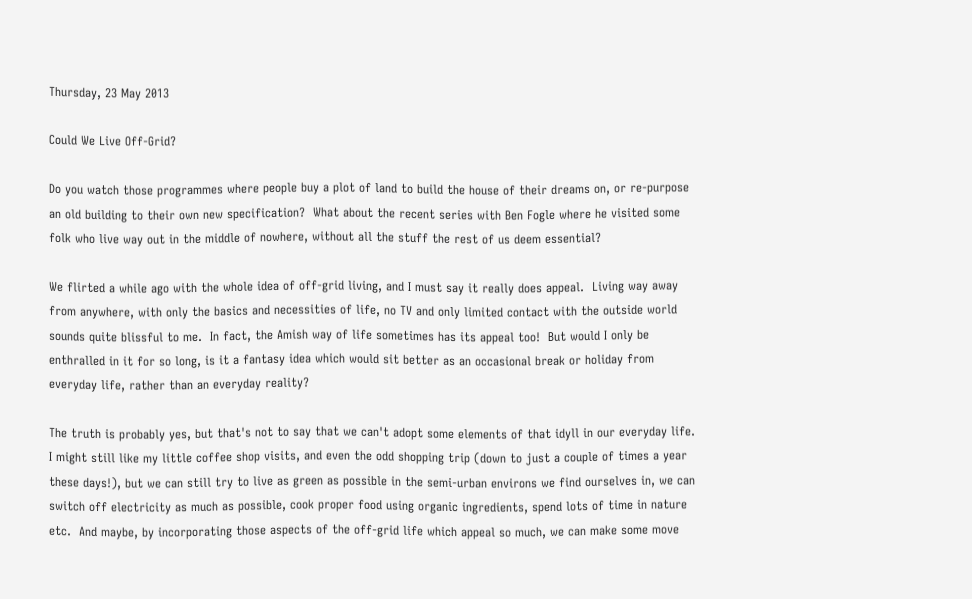Thursday, 23 May 2013

Could We Live Off-Grid?

Do you watch those programmes where people buy a plot of land to build the house of their dreams on, or re-purpose an old building to their own new specification?  What about the recent series with Ben Fogle where he visited some folk who live way out in the middle of nowhere, without all the stuff the rest of us deem essential?

We flirted a while ago with the whole idea of off-grid living, and I must say it really does appeal.  Living way away from anywhere, with only the basics and necessities of life, no TV and only limited contact with the outside world sounds quite blissful to me.  In fact, the Amish way of life sometimes has its appeal too!  But would I only be enthralled in it for so long, is it a fantasy idea which would sit better as an occasional break or holiday from everyday life, rather than an everyday reality?

The truth is probably yes, but that's not to say that we can't adopt some elements of that idyll in our everyday life.  I might still like my little coffee shop visits, and even the odd shopping trip (down to just a couple of times a year these days!), but we can still try to live as green as possible in the semi-urban environs we find ourselves in, we can switch off electricity as much as possible, cook proper food using organic ingredients, spend lots of time in nature etc.  And maybe, by incorporating those aspects of the off-grid life which appeal so much, we can make some move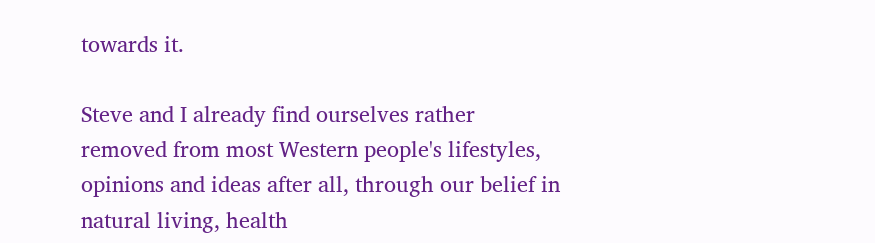towards it.

Steve and I already find ourselves rather removed from most Western people's lifestyles, opinions and ideas after all, through our belief in natural living, health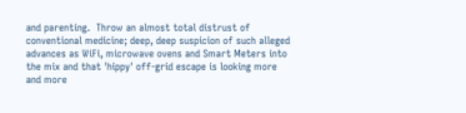and parenting.  Throw an almost total distrust of conventional medicine; deep, deep suspicion of such alleged advances as WiFi, microwave ovens and Smart Meters into the mix and that 'hippy' off-grid escape is looking more and more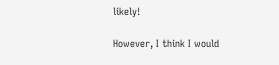likely!

However, I think I would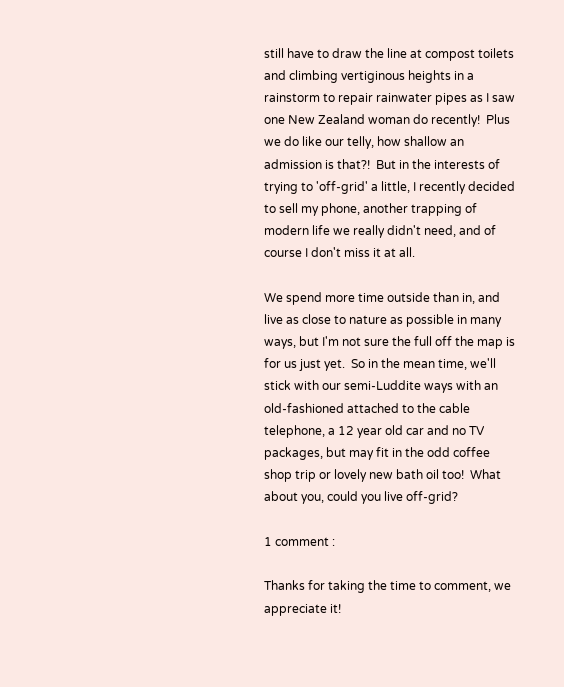still have to draw the line at compost toilets and climbing vertiginous heights in a rainstorm to repair rainwater pipes as I saw one New Zealand woman do recently!  Plus we do like our telly, how shallow an admission is that?!  But in the interests of trying to 'off-grid' a little, I recently decided to sell my phone, another trapping of modern life we really didn't need, and of course I don't miss it at all.

We spend more time outside than in, and live as close to nature as possible in many ways, but I'm not sure the full off the map is for us just yet.  So in the mean time, we'll stick with our semi-Luddite ways with an old-fashioned attached to the cable telephone, a 12 year old car and no TV packages, but may fit in the odd coffee shop trip or lovely new bath oil too!  What about you, could you live off-grid?

1 comment :

Thanks for taking the time to comment, we appreciate it!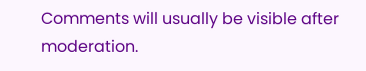Comments will usually be visible after moderation.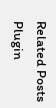Related Posts Plugin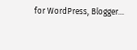for WordPress, Blogger...